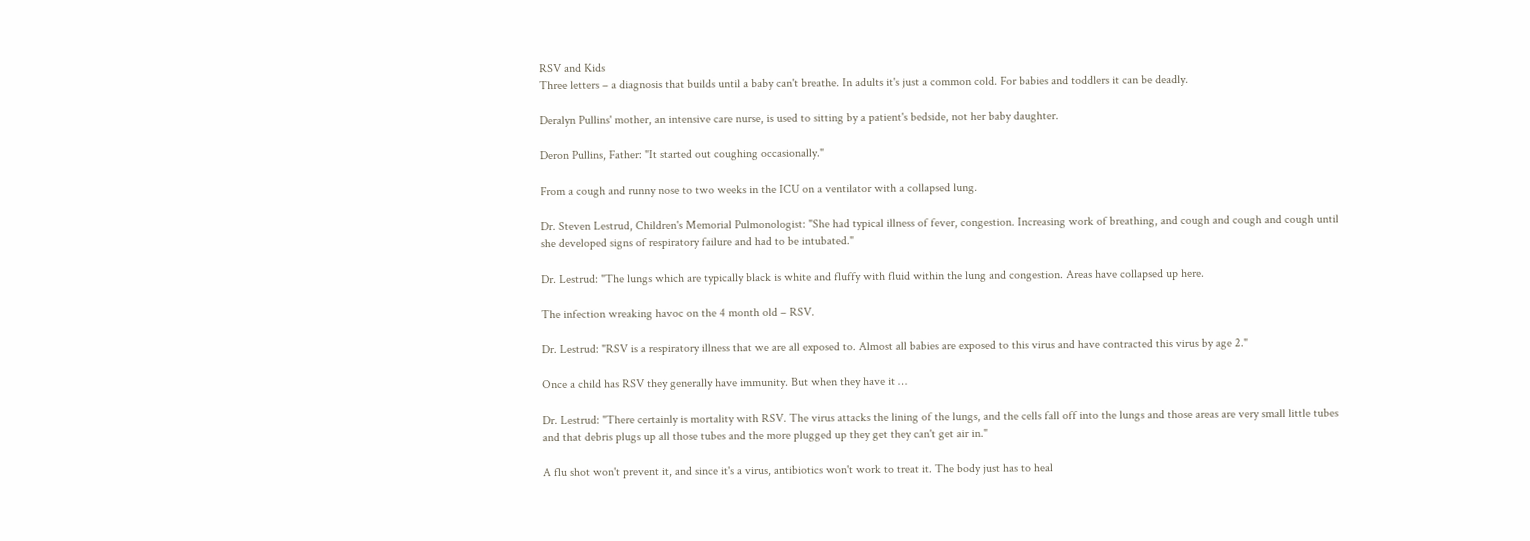RSV and Kids
Three letters – a diagnosis that builds until a baby can't breathe. In adults it's just a common cold. For babies and toddlers it can be deadly.

Deralyn Pullins' mother, an intensive care nurse, is used to sitting by a patient's bedside, not her baby daughter.

Deron Pullins, Father: "It started out coughing occasionally."

From a cough and runny nose to two weeks in the ICU on a ventilator with a collapsed lung.

Dr. Steven Lestrud, Children's Memorial Pulmonologist: "She had typical illness of fever, congestion. Increasing work of breathing, and cough and cough and cough until she developed signs of respiratory failure and had to be intubated."

Dr. Lestrud: "The lungs which are typically black is white and fluffy with fluid within the lung and congestion. Areas have collapsed up here.

The infection wreaking havoc on the 4 month old – RSV.

Dr. Lestrud: "RSV is a respiratory illness that we are all exposed to. Almost all babies are exposed to this virus and have contracted this virus by age 2."

Once a child has RSV they generally have immunity. But when they have it …

Dr. Lestrud: "There certainly is mortality with RSV. The virus attacks the lining of the lungs, and the cells fall off into the lungs and those areas are very small little tubes and that debris plugs up all those tubes and the more plugged up they get they can't get air in."

A flu shot won't prevent it, and since it's a virus, antibiotics won't work to treat it. The body just has to heal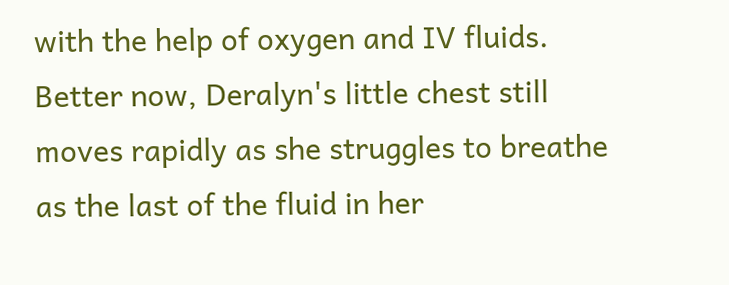with the help of oxygen and IV fluids. Better now, Deralyn's little chest still moves rapidly as she struggles to breathe as the last of the fluid in her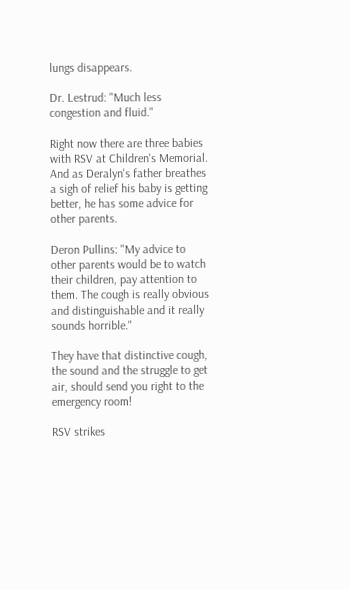lungs disappears.

Dr. Lestrud: "Much less congestion and fluid."

Right now there are three babies with RSV at Children's Memorial. And as Deralyn's father breathes a sigh of relief his baby is getting better, he has some advice for other parents.

Deron Pullins: "My advice to other parents would be to watch their children, pay attention to them. The cough is really obvious and distinguishable and it really sounds horrible."

They have that distinctive cough, the sound and the struggle to get air, should send you right to the emergency room!

RSV strikes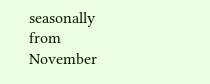seasonally from November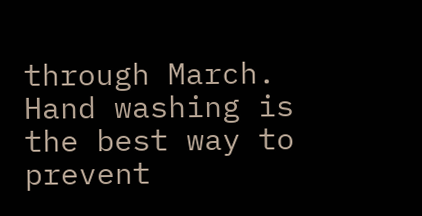through March. Hand washing is the best way to prevent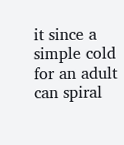it since a simple cold for an adult can spiral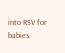into RSV for babies.